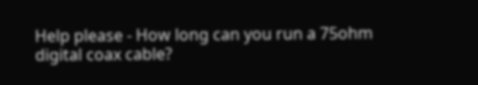Help please - How long can you run a 75ohm digital coax cable?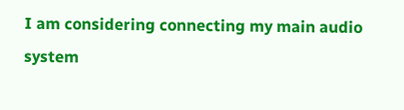I am considering connecting my main audio system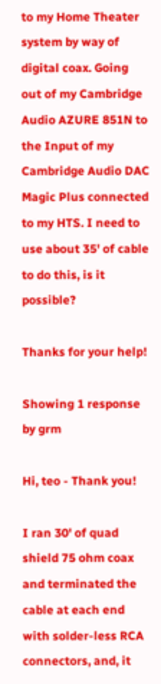to my Home Theater system by way of digital coax. Going out of my Cambridge Audio AZURE 851N to the Input of my Cambridge Audio DAC Magic Plus connected to my HTS. I need to use about 35' of cable to do this, is it possible?

Thanks for your help!

Showing 1 response by grm

Hi, teo - Thank you!

I ran 30' of quad shield 75 ohm coax and terminated the cable at each end with solder-less RCA connectors, and, it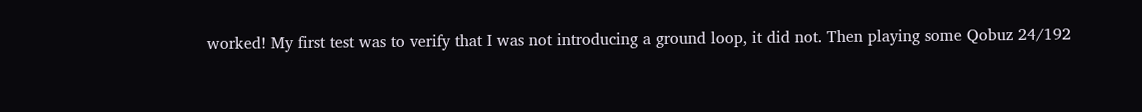worked! My first test was to verify that I was not introducing a ground loop, it did not. Then playing some Qobuz 24/192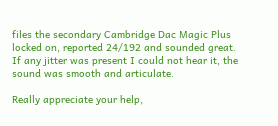files the secondary Cambridge Dac Magic Plus locked on, reported 24/192 and sounded great. If any jitter was present I could not hear it, the sound was smooth and articulate.

Really appreciate your help,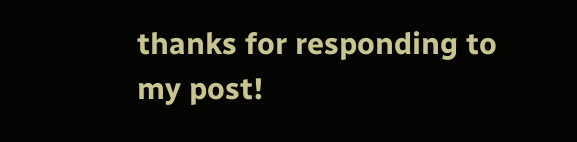thanks for responding to my post!